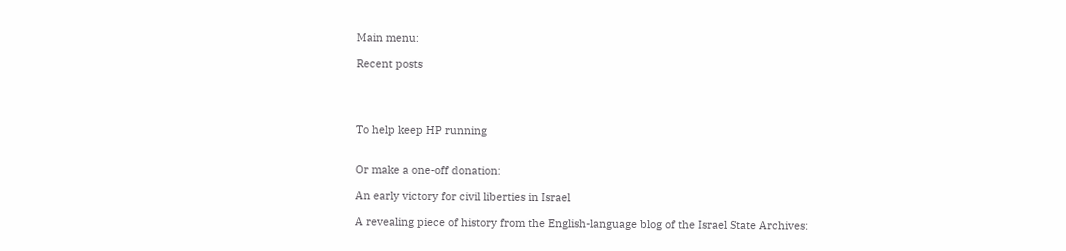Main menu:

Recent posts




To help keep HP running


Or make a one-off donation:

An early victory for civil liberties in Israel

A revealing piece of history from the English-language blog of the Israel State Archives: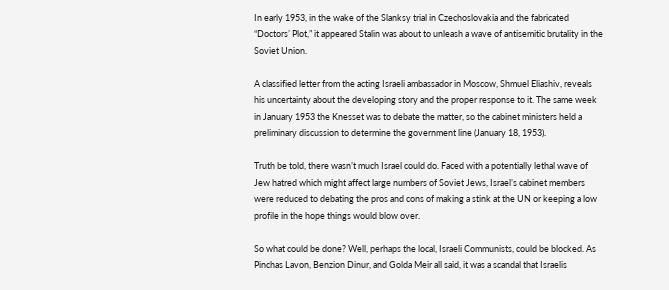In early 1953, in the wake of the Slanksy trial in Czechoslovakia and the fabricated “Doctors’ Plot,” it appeared Stalin was about to unleash a wave of antisemitic brutality in the Soviet Union.

A classified letter from the acting Israeli ambassador in Moscow, Shmuel Eliashiv, reveals his uncertainty about the developing story and the proper response to it. The same week in January 1953 the Knesset was to debate the matter, so the cabinet ministers held a preliminary discussion to determine the government line (January 18, 1953).

Truth be told, there wasn’t much Israel could do. Faced with a potentially lethal wave of Jew hatred which might affect large numbers of Soviet Jews, Israel’s cabinet members were reduced to debating the pros and cons of making a stink at the UN or keeping a low profile in the hope things would blow over.

So what could be done? Well, perhaps the local, Israeli Communists, could be blocked. As Pinchas Lavon, Benzion Dinur, and Golda Meir all said, it was a scandal that Israelis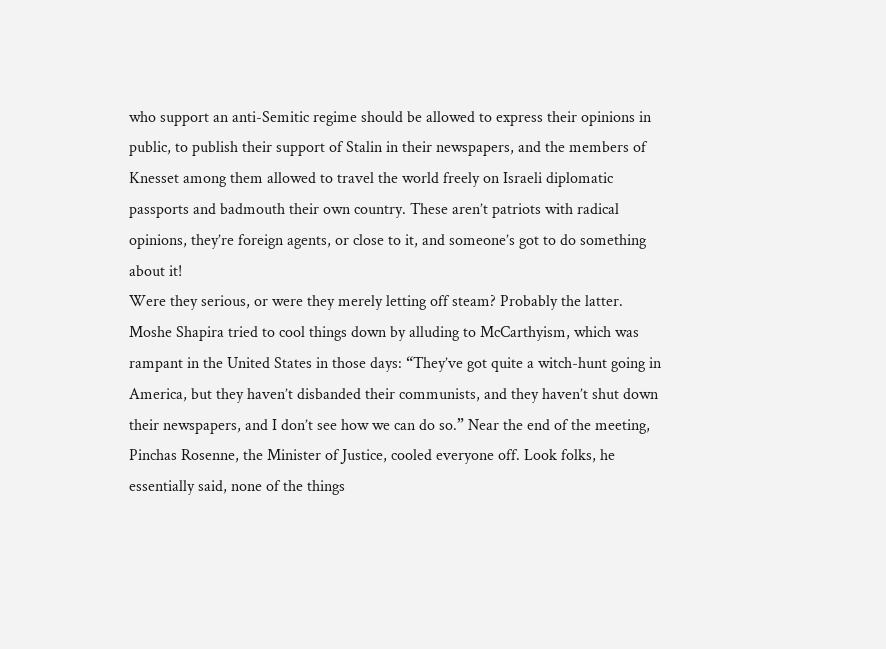who support an anti-Semitic regime should be allowed to express their opinions in public, to publish their support of Stalin in their newspapers, and the members of Knesset among them allowed to travel the world freely on Israeli diplomatic passports and badmouth their own country. These aren’t patriots with radical opinions, they’re foreign agents, or close to it, and someone’s got to do something about it!
Were they serious, or were they merely letting off steam? Probably the latter. Moshe Shapira tried to cool things down by alluding to McCarthyism, which was rampant in the United States in those days: “They’ve got quite a witch-hunt going in America, but they haven’t disbanded their communists, and they haven’t shut down their newspapers, and I don’t see how we can do so.” Near the end of the meeting, Pinchas Rosenne, the Minister of Justice, cooled everyone off. Look folks, he essentially said, none of the things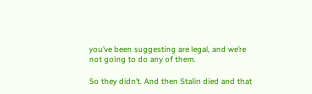you’ve been suggesting are legal, and we’re not going to do any of them.

So they didn’t. And then Stalin died and that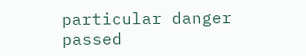particular danger passed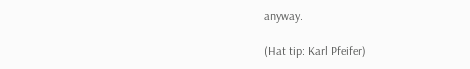anyway.

(Hat tip: Karl Pfeifer)